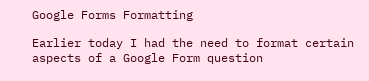Google Forms Formatting

Earlier today I had the need to format certain aspects of a Google Form question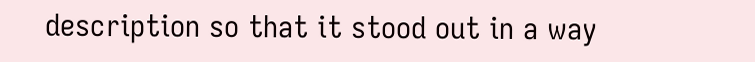description so that it stood out in a way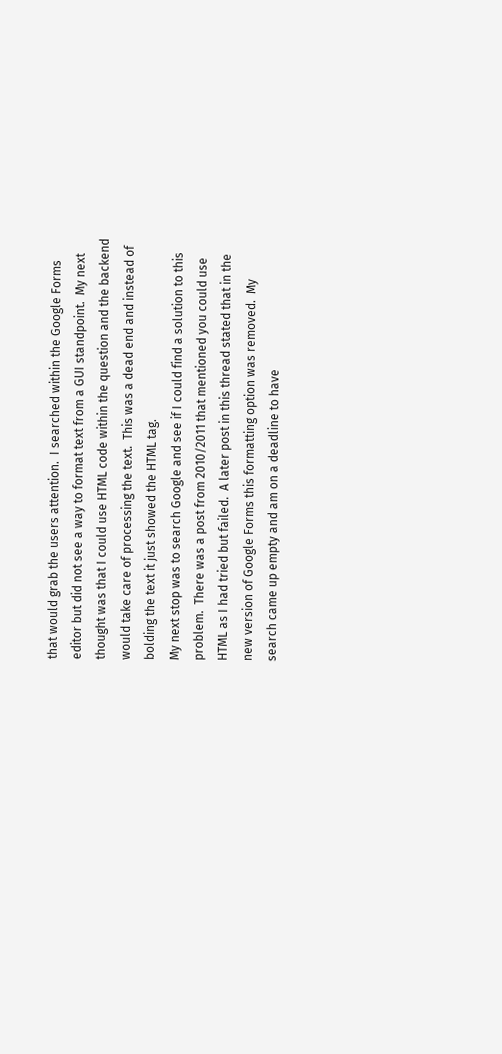that would grab the users attention.  I searched within the Google Forms editor but did not see a way to format text from a GUI standpoint.  My next thought was that I could use HTML code within the question and the backend would take care of processing the text.  This was a dead end and instead of bolding the text it just showed the HTML tag.
My next stop was to search Google and see if I could find a solution to this problem.  There was a post from 2010/2011 that mentioned you could use HTML as I had tried but failed.  A later post in this thread stated that in the new version of Google Forms this formatting option was removed.  My search came up empty and am on a deadline to have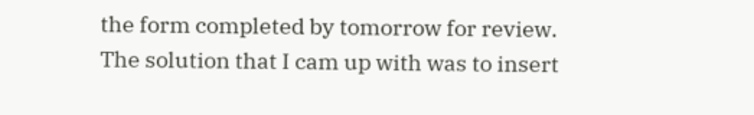the form completed by tomorrow for review.
The solution that I cam up with was to insert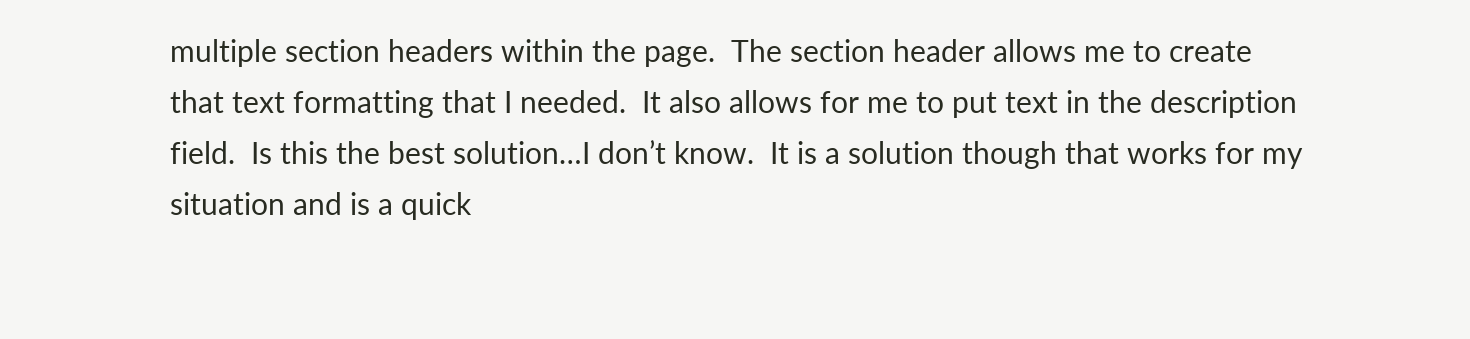multiple section headers within the page.  The section header allows me to create that text formatting that I needed.  It also allows for me to put text in the description field.  Is this the best solution…I don’t know.  It is a solution though that works for my situation and is a quick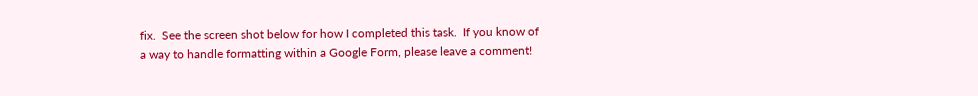fix.  See the screen shot below for how I completed this task.  If you know of a way to handle formatting within a Google Form, please leave a comment!